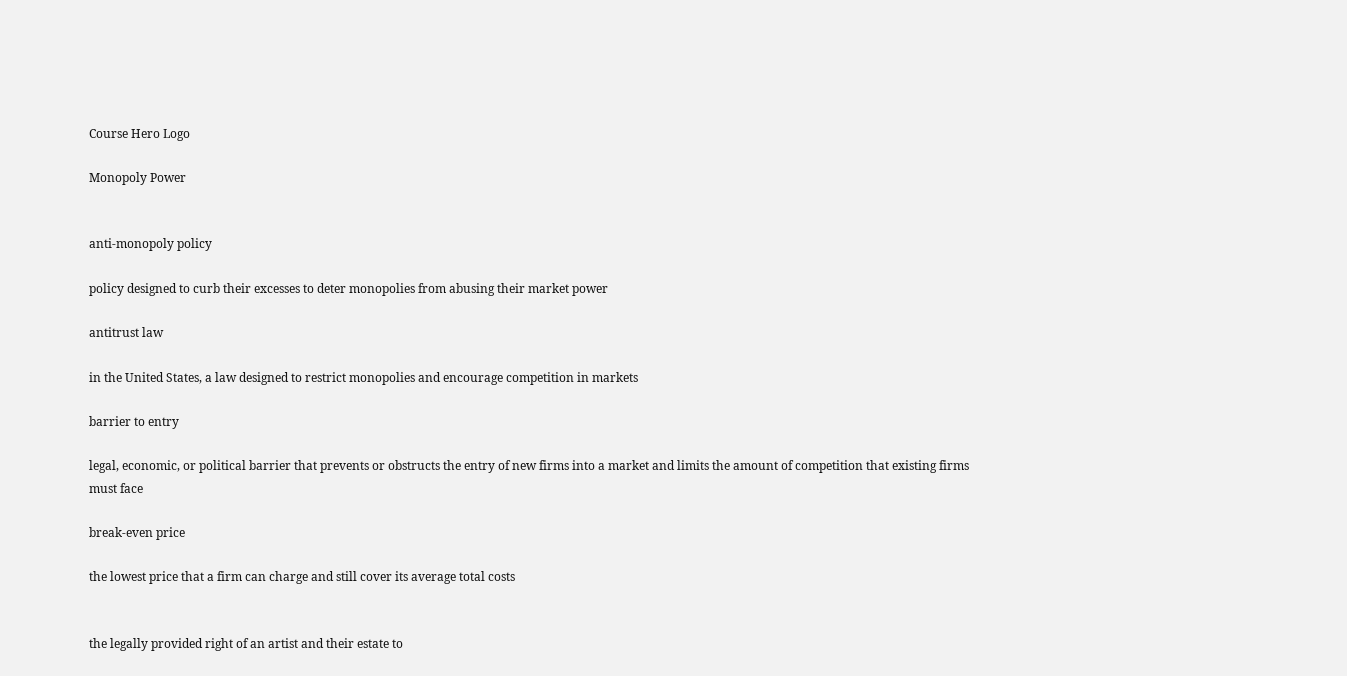Course Hero Logo

Monopoly Power


anti-monopoly policy

policy designed to curb their excesses to deter monopolies from abusing their market power

antitrust law

in the United States, a law designed to restrict monopolies and encourage competition in markets

barrier to entry

legal, economic, or political barrier that prevents or obstructs the entry of new firms into a market and limits the amount of competition that existing firms must face

break-even price

the lowest price that a firm can charge and still cover its average total costs


the legally provided right of an artist and their estate to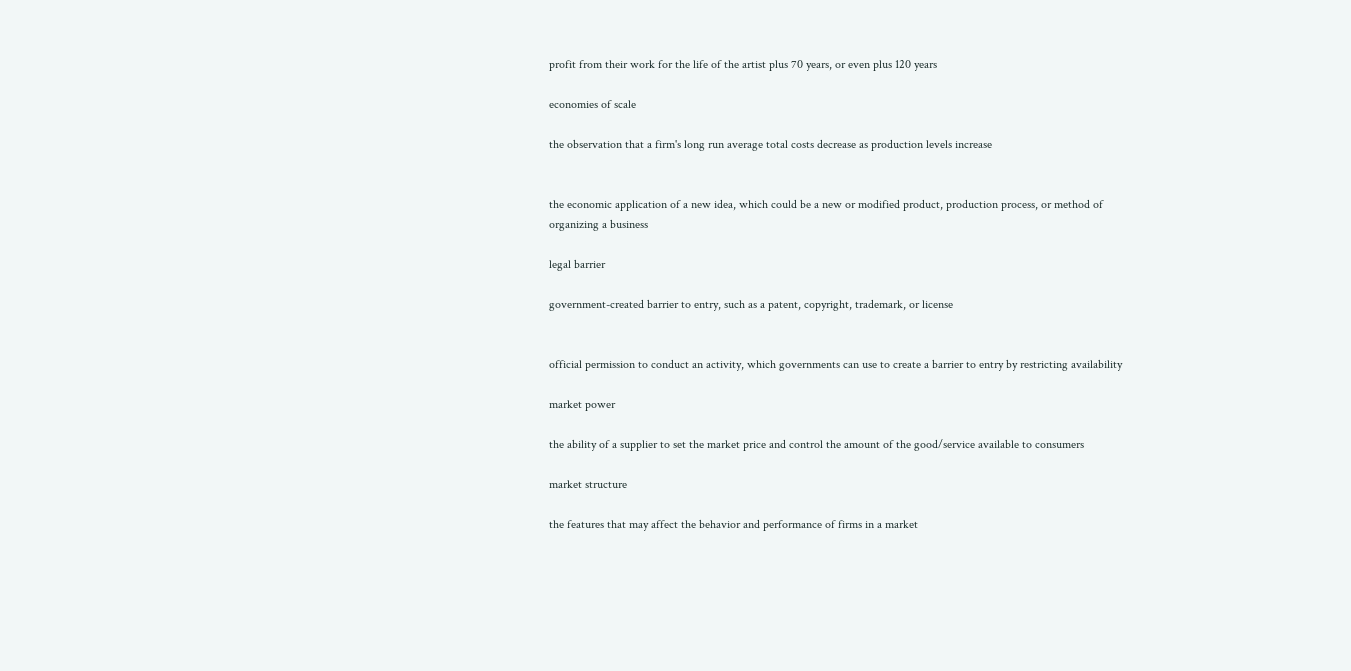profit from their work for the life of the artist plus 70 years, or even plus 120 years

economies of scale

the observation that a firm's long run average total costs decrease as production levels increase


the economic application of a new idea, which could be a new or modified product, production process, or method of organizing a business

legal barrier

government-created barrier to entry, such as a patent, copyright, trademark, or license


official permission to conduct an activity, which governments can use to create a barrier to entry by restricting availability

market power

the ability of a supplier to set the market price and control the amount of the good/service available to consumers

market structure

the features that may affect the behavior and performance of firms in a market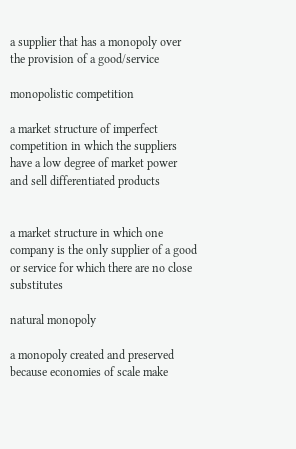a supplier that has a monopoly over the provision of a good/service

monopolistic competition

a market structure of imperfect competition in which the suppliers have a low degree of market power and sell differentiated products


a market structure in which one company is the only supplier of a good or service for which there are no close substitutes

natural monopoly

a monopoly created and preserved because economies of scale make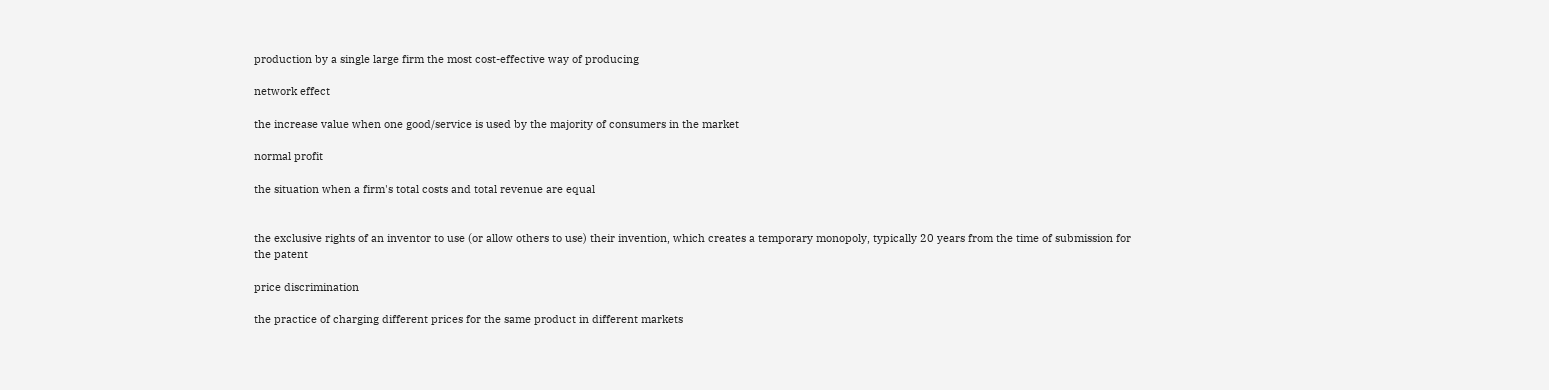production by a single large firm the most cost-effective way of producing

network effect

the increase value when one good/service is used by the majority of consumers in the market

normal profit

the situation when a firm's total costs and total revenue are equal


the exclusive rights of an inventor to use (or allow others to use) their invention, which creates a temporary monopoly, typically 20 years from the time of submission for the patent

price discrimination

the practice of charging different prices for the same product in different markets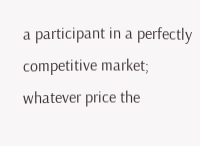a participant in a perfectly competitive market; whatever price the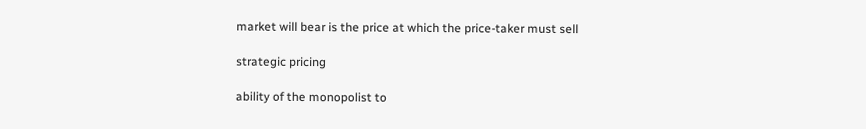market will bear is the price at which the price-taker must sell

strategic pricing

ability of the monopolist to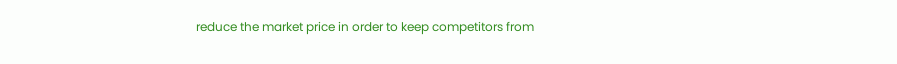reduce the market price in order to keep competitors from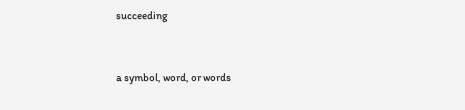succeeding


a symbol, word, or words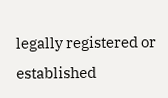legally registered or established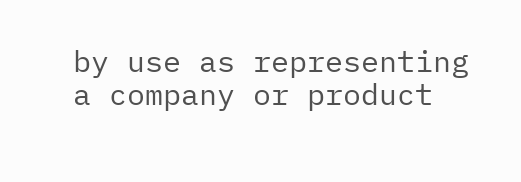by use as representing a company or product